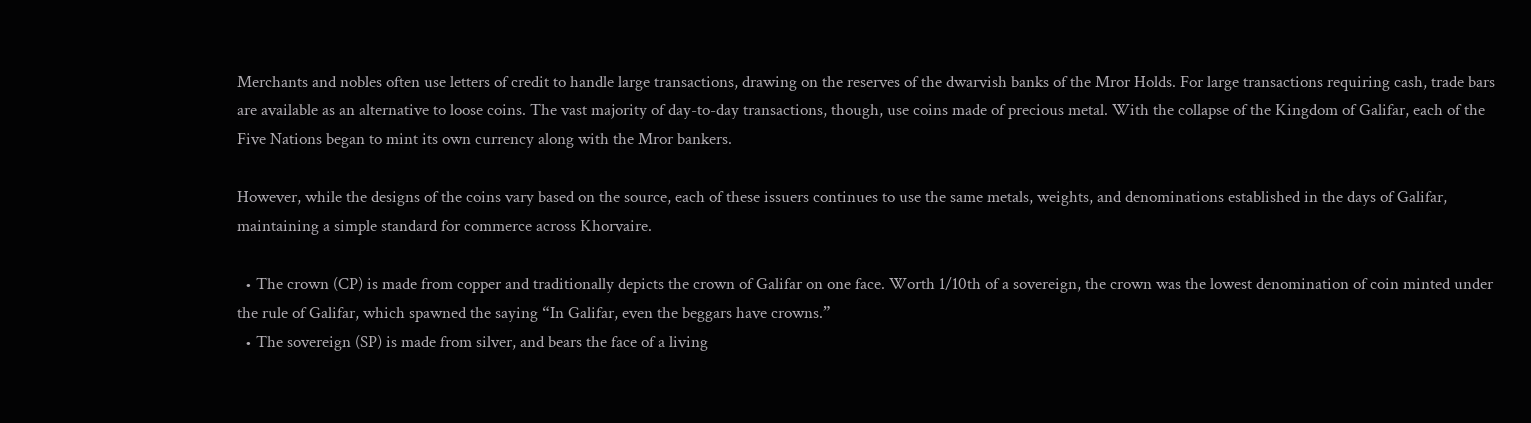Merchants and nobles often use letters of credit to handle large transactions, drawing on the reserves of the dwarvish banks of the Mror Holds. For large transactions requiring cash, trade bars are available as an alternative to loose coins. The vast majority of day-to-day transactions, though, use coins made of precious metal. With the collapse of the Kingdom of Galifar, each of the Five Nations began to mint its own currency along with the Mror bankers.

However, while the designs of the coins vary based on the source, each of these issuers continues to use the same metals, weights, and denominations established in the days of Galifar, maintaining a simple standard for commerce across Khorvaire.

  • The crown (CP) is made from copper and traditionally depicts the crown of Galifar on one face. Worth 1/10th of a sovereign, the crown was the lowest denomination of coin minted under the rule of Galifar, which spawned the saying “In Galifar, even the beggars have crowns.”
  • The sovereign (SP) is made from silver, and bears the face of a living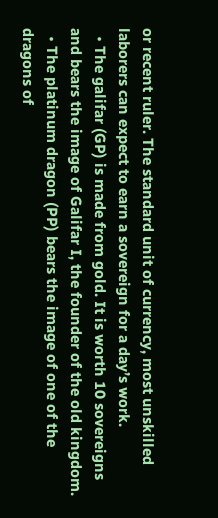or recent ruler. The standard unit of currency, most unskilled laborers can expect to earn a sovereign for a day’s work.
  • The galifar (GP) is made from gold. It is worth 10 sovereigns and bears the image of Galifar I, the founder of the old kingdom.
  • The platinum dragon (PP) bears the image of one of the dragons of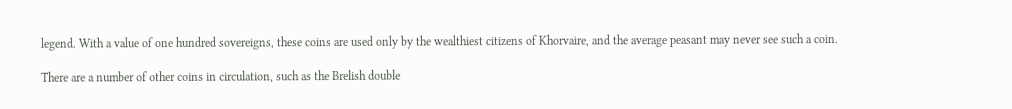legend. With a value of one hundred sovereigns, these coins are used only by the wealthiest citizens of Khorvaire, and the average peasant may never see such a coin.

There are a number of other coins in circulation, such as the Brelish double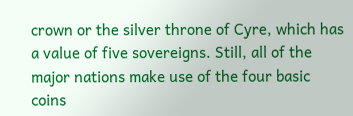crown or the silver throne of Cyre, which has a value of five sovereigns. Still, all of the major nations make use of the four basic coins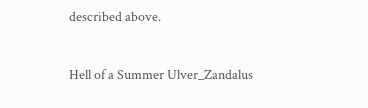described above.


Hell of a Summer Ulver_Zandalus